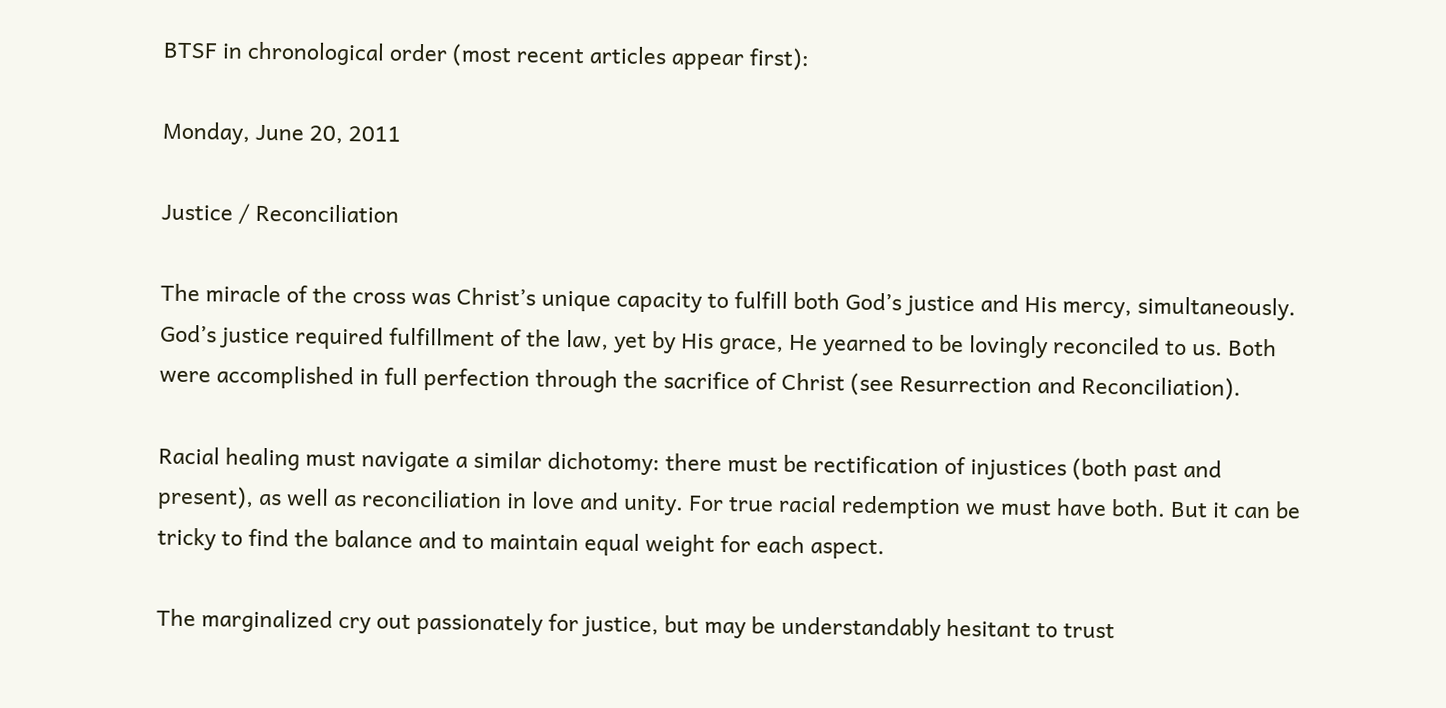BTSF in chronological order (most recent articles appear first):

Monday, June 20, 2011

Justice / Reconciliation

The miracle of the cross was Christ’s unique capacity to fulfill both God’s justice and His mercy, simultaneously. God’s justice required fulfillment of the law, yet by His grace, He yearned to be lovingly reconciled to us. Both were accomplished in full perfection through the sacrifice of Christ (see Resurrection and Reconciliation).

Racial healing must navigate a similar dichotomy: there must be rectification of injustices (both past and present), as well as reconciliation in love and unity. For true racial redemption we must have both. But it can be tricky to find the balance and to maintain equal weight for each aspect.

The marginalized cry out passionately for justice, but may be understandably hesitant to trust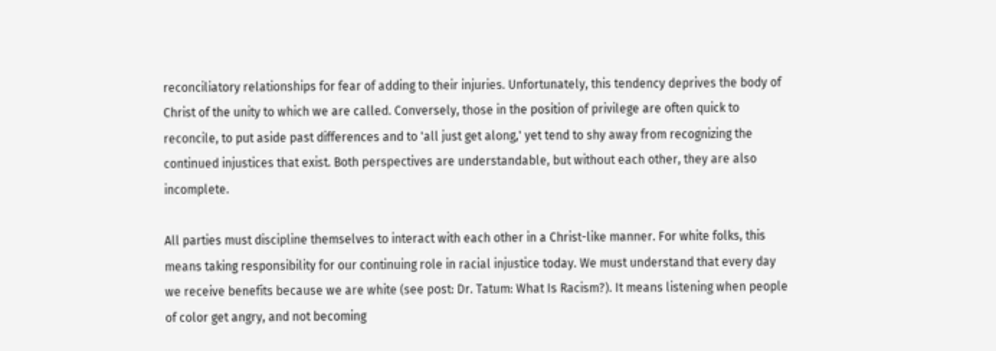reconciliatory relationships for fear of adding to their injuries. Unfortunately, this tendency deprives the body of Christ of the unity to which we are called. Conversely, those in the position of privilege are often quick to reconcile, to put aside past differences and to 'all just get along,' yet tend to shy away from recognizing the continued injustices that exist. Both perspectives are understandable, but without each other, they are also incomplete.

All parties must discipline themselves to interact with each other in a Christ-like manner. For white folks, this means taking responsibility for our continuing role in racial injustice today. We must understand that every day we receive benefits because we are white (see post: Dr. Tatum: What Is Racism?). It means listening when people of color get angry, and not becoming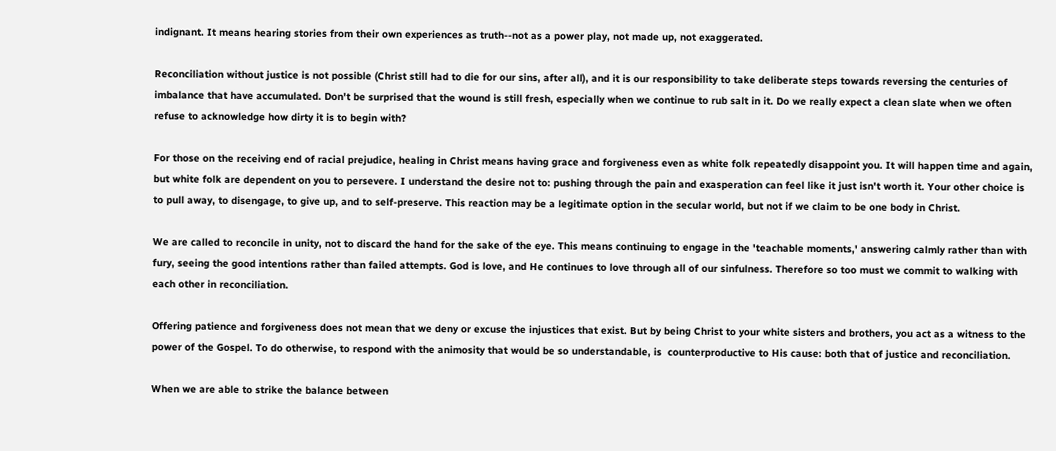indignant. It means hearing stories from their own experiences as truth--not as a power play, not made up, not exaggerated.

Reconciliation without justice is not possible (Christ still had to die for our sins, after all), and it is our responsibility to take deliberate steps towards reversing the centuries of imbalance that have accumulated. Don't be surprised that the wound is still fresh, especially when we continue to rub salt in it. Do we really expect a clean slate when we often refuse to acknowledge how dirty it is to begin with?

For those on the receiving end of racial prejudice, healing in Christ means having grace and forgiveness even as white folk repeatedly disappoint you. It will happen time and again, but white folk are dependent on you to persevere. I understand the desire not to: pushing through the pain and exasperation can feel like it just isn't worth it. Your other choice is to pull away, to disengage, to give up, and to self-preserve. This reaction may be a legitimate option in the secular world, but not if we claim to be one body in Christ.

We are called to reconcile in unity, not to discard the hand for the sake of the eye. This means continuing to engage in the 'teachable moments,' answering calmly rather than with fury, seeing the good intentions rather than failed attempts. God is love, and He continues to love through all of our sinfulness. Therefore so too must we commit to walking with each other in reconciliation.

Offering patience and forgiveness does not mean that we deny or excuse the injustices that exist. But by being Christ to your white sisters and brothers, you act as a witness to the power of the Gospel. To do otherwise, to respond with the animosity that would be so understandable, is  counterproductive to His cause: both that of justice and reconciliation.

When we are able to strike the balance between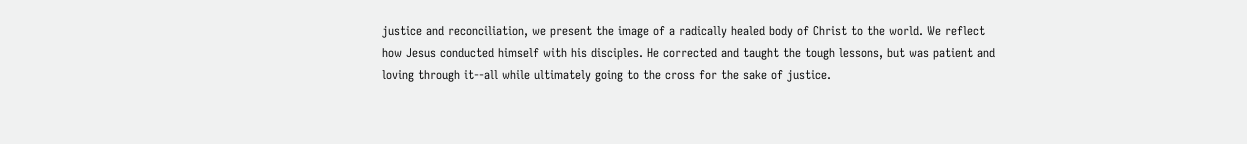justice and reconciliation, we present the image of a radically healed body of Christ to the world. We reflect how Jesus conducted himself with his disciples. He corrected and taught the tough lessons, but was patient and loving through it--all while ultimately going to the cross for the sake of justice.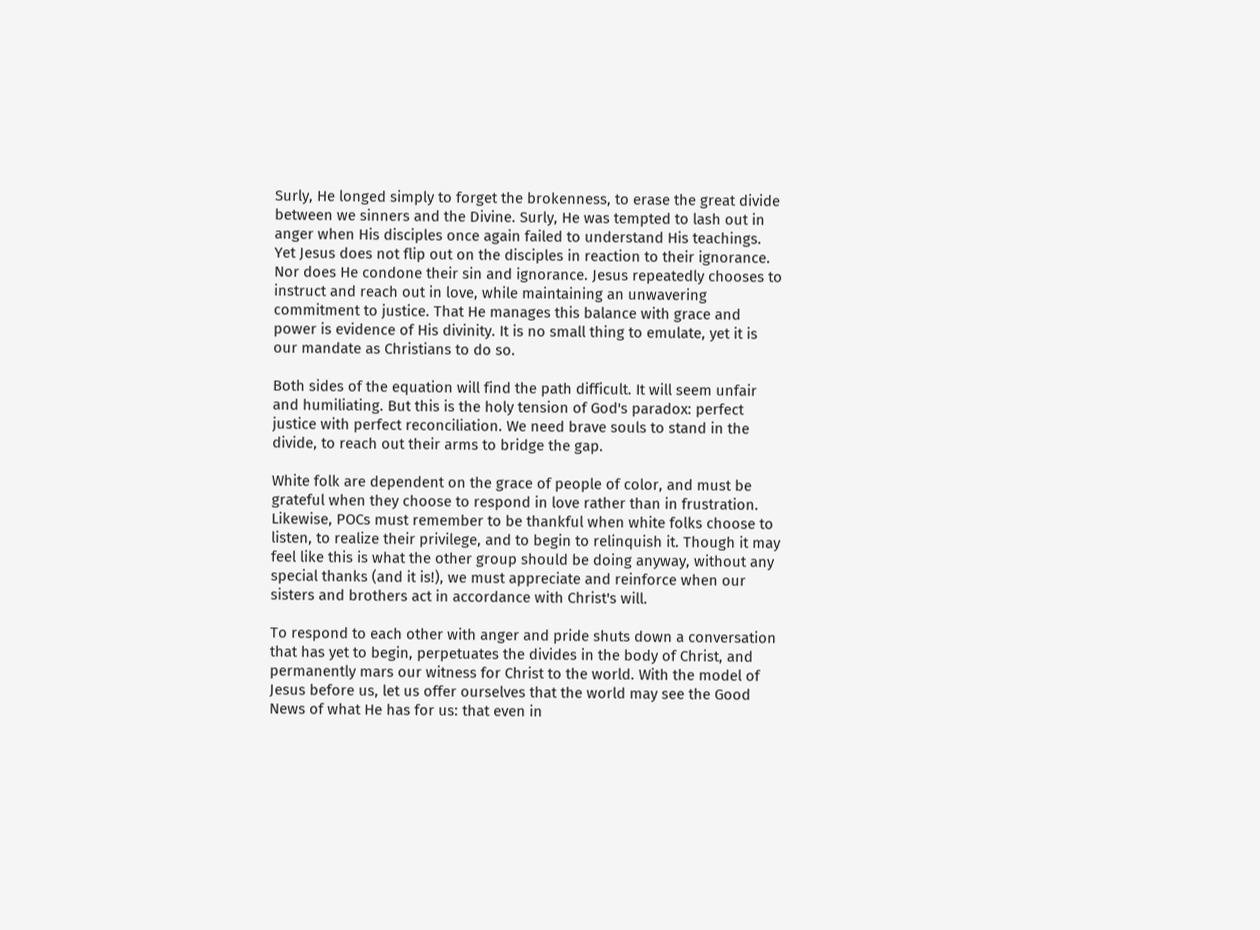Surly, He longed simply to forget the brokenness, to erase the great divide between we sinners and the Divine. Surly, He was tempted to lash out in anger when His disciples once again failed to understand His teachings. Yet Jesus does not flip out on the disciples in reaction to their ignorance. Nor does He condone their sin and ignorance. Jesus repeatedly chooses to instruct and reach out in love, while maintaining an unwavering commitment to justice. That He manages this balance with grace and power is evidence of His divinity. It is no small thing to emulate, yet it is our mandate as Christians to do so.

Both sides of the equation will find the path difficult. It will seem unfair and humiliating. But this is the holy tension of God's paradox: perfect justice with perfect reconciliation. We need brave souls to stand in the divide, to reach out their arms to bridge the gap.

White folk are dependent on the grace of people of color, and must be grateful when they choose to respond in love rather than in frustration. Likewise, POCs must remember to be thankful when white folks choose to listen, to realize their privilege, and to begin to relinquish it. Though it may feel like this is what the other group should be doing anyway, without any special thanks (and it is!), we must appreciate and reinforce when our sisters and brothers act in accordance with Christ's will.

To respond to each other with anger and pride shuts down a conversation that has yet to begin, perpetuates the divides in the body of Christ, and permanently mars our witness for Christ to the world. With the model of Jesus before us, let us offer ourselves that the world may see the Good News of what He has for us: that even in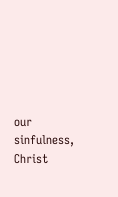our sinfulness, Christ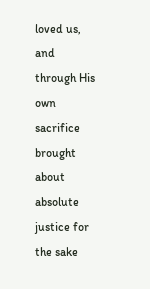loved us, and through His own sacrifice brought about absolute justice for the sake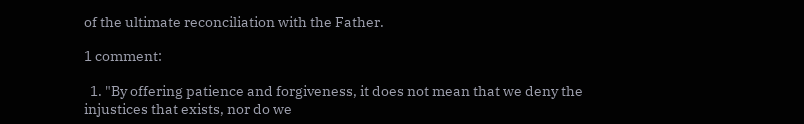of the ultimate reconciliation with the Father.

1 comment:

  1. "By offering patience and forgiveness, it does not mean that we deny the injustices that exists, nor do we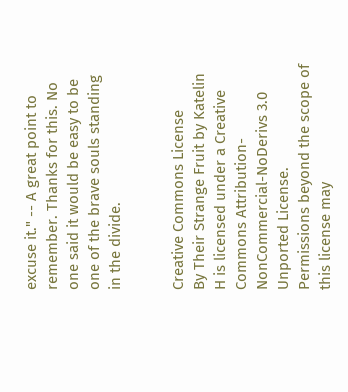excuse it." -- A great point to remember. Thanks for this. No one said it would be easy to be one of the brave souls standing in the divide.


Creative Commons License
By Their Strange Fruit by Katelin H is licensed under a Creative Commons Attribution-NonCommercial-NoDerivs 3.0 Unported License.
Permissions beyond the scope of this license may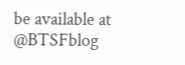be available at @BTSFblog